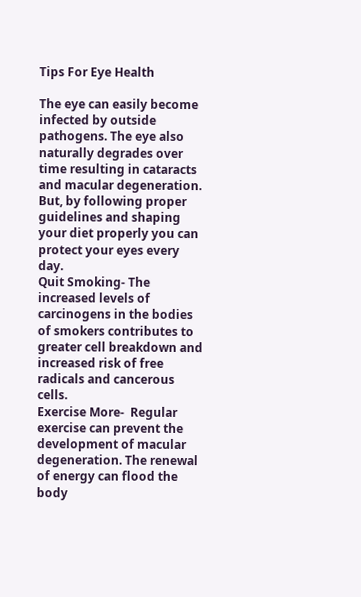Tips For Eye Health

The eye can easily become infected by outside pathogens. The eye also naturally degrades over time resulting in cataracts and macular degeneration. But, by following proper guidelines and shaping your diet properly you can protect your eyes every day.
Quit Smoking- The increased levels of carcinogens in the bodies of smokers contributes to greater cell breakdown and increased risk of free radicals and cancerous cells.
Exercise More-  Regular exercise can prevent the development of macular degeneration. The renewal of energy can flood the body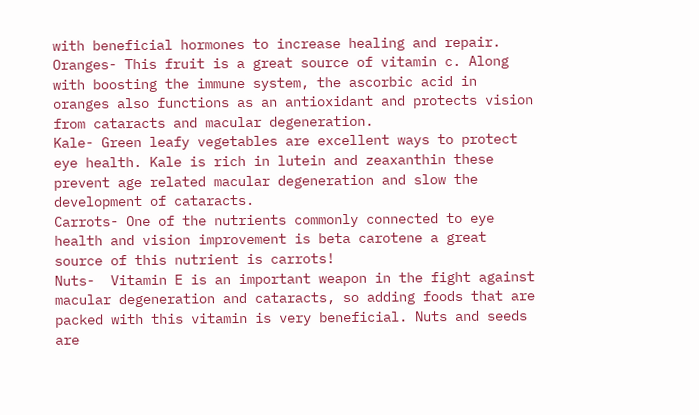with beneficial hormones to increase healing and repair.
Oranges- This fruit is a great source of vitamin c. Along with boosting the immune system, the ascorbic acid in oranges also functions as an antioxidant and protects vision from cataracts and macular degeneration.
Kale- Green leafy vegetables are excellent ways to protect eye health. Kale is rich in lutein and zeaxanthin these prevent age related macular degeneration and slow the development of cataracts.
Carrots- One of the nutrients commonly connected to eye health and vision improvement is beta carotene a great source of this nutrient is carrots!
Nuts-  Vitamin E is an important weapon in the fight against macular degeneration and cataracts, so adding foods that are packed with this vitamin is very beneficial. Nuts and seeds are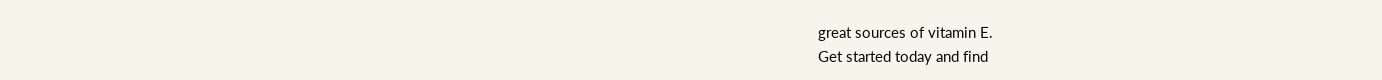great sources of vitamin E.
Get started today and find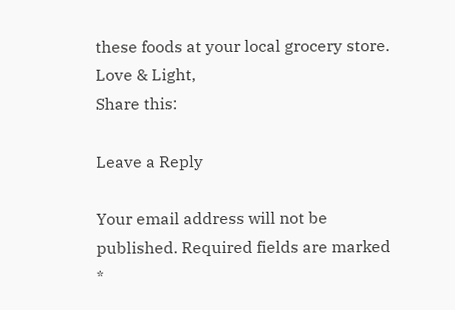these foods at your local grocery store.
Love & Light,
Share this:

Leave a Reply

Your email address will not be published. Required fields are marked *